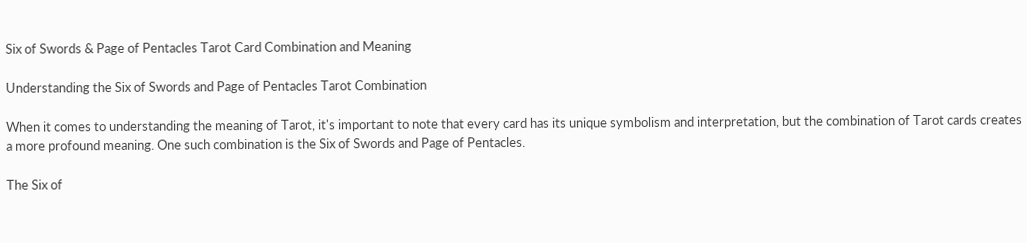Six of Swords & Page of Pentacles Tarot Card Combination and Meaning

Understanding the Six of Swords and Page of Pentacles Tarot Combination

When it comes to understanding the meaning of Tarot, it's important to note that every card has its unique symbolism and interpretation, but the combination of Tarot cards creates a more profound meaning. One such combination is the Six of Swords and Page of Pentacles.

The Six of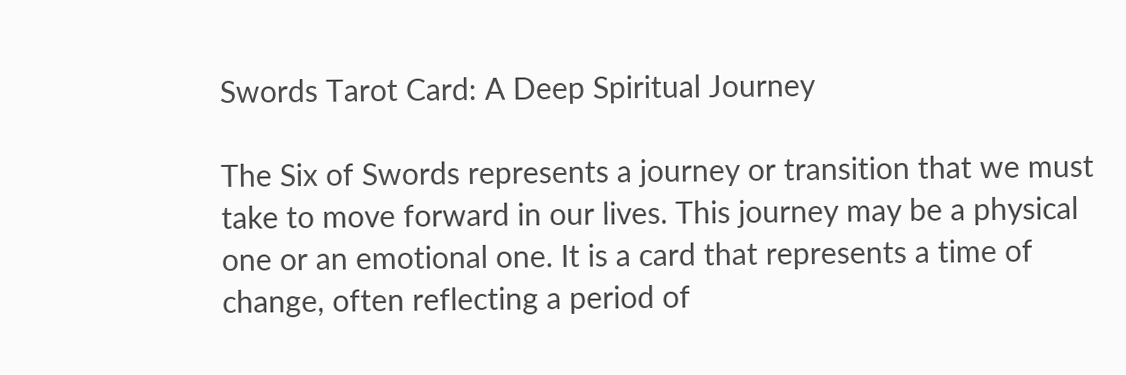Swords Tarot Card: A Deep Spiritual Journey

The Six of Swords represents a journey or transition that we must take to move forward in our lives. This journey may be a physical one or an emotional one. It is a card that represents a time of change, often reflecting a period of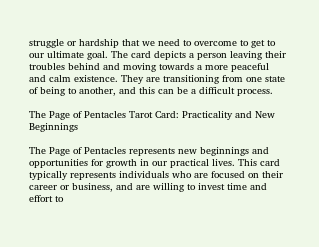struggle or hardship that we need to overcome to get to our ultimate goal. The card depicts a person leaving their troubles behind and moving towards a more peaceful and calm existence. They are transitioning from one state of being to another, and this can be a difficult process.

The Page of Pentacles Tarot Card: Practicality and New Beginnings

The Page of Pentacles represents new beginnings and opportunities for growth in our practical lives. This card typically represents individuals who are focused on their career or business, and are willing to invest time and effort to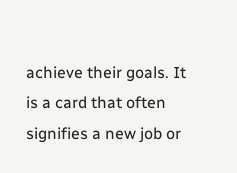achieve their goals. It is a card that often signifies a new job or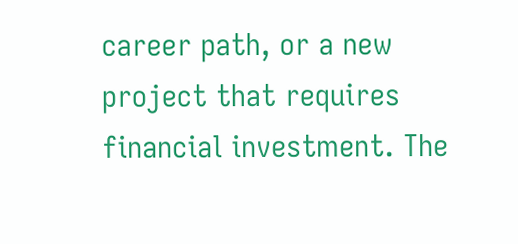career path, or a new project that requires financial investment. The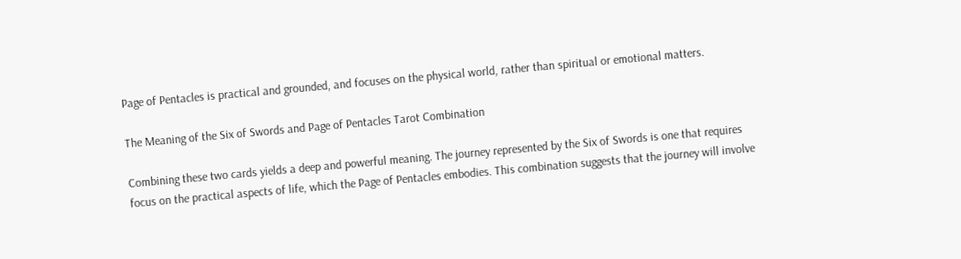Page of Pentacles is practical and grounded, and focuses on the physical world, rather than spiritual or emotional matters.

The Meaning of the Six of Swords and Page of Pentacles Tarot Combination

Combining these two cards yields a deep and powerful meaning. The journey represented by the Six of Swords is one that requires focus on the practical aspects of life, which the Page of Pentacles embodies. This combination suggests that the journey will involve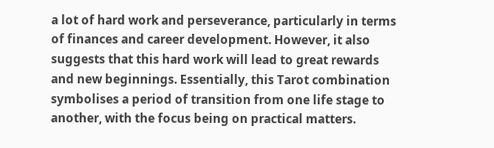a lot of hard work and perseverance, particularly in terms of finances and career development. However, it also suggests that this hard work will lead to great rewards and new beginnings. Essentially, this Tarot combination symbolises a period of transition from one life stage to another, with the focus being on practical matters.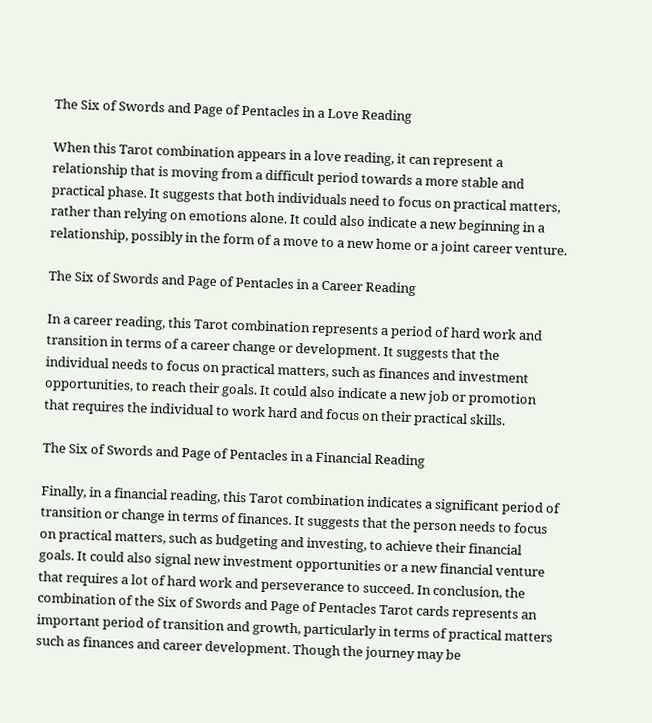The Six of Swords and Page of Pentacles in a Love Reading

When this Tarot combination appears in a love reading, it can represent a relationship that is moving from a difficult period towards a more stable and practical phase. It suggests that both individuals need to focus on practical matters, rather than relying on emotions alone. It could also indicate a new beginning in a relationship, possibly in the form of a move to a new home or a joint career venture.

The Six of Swords and Page of Pentacles in a Career Reading

In a career reading, this Tarot combination represents a period of hard work and transition in terms of a career change or development. It suggests that the individual needs to focus on practical matters, such as finances and investment opportunities, to reach their goals. It could also indicate a new job or promotion that requires the individual to work hard and focus on their practical skills.

The Six of Swords and Page of Pentacles in a Financial Reading

Finally, in a financial reading, this Tarot combination indicates a significant period of transition or change in terms of finances. It suggests that the person needs to focus on practical matters, such as budgeting and investing, to achieve their financial goals. It could also signal new investment opportunities or a new financial venture that requires a lot of hard work and perseverance to succeed. In conclusion, the combination of the Six of Swords and Page of Pentacles Tarot cards represents an important period of transition and growth, particularly in terms of practical matters such as finances and career development. Though the journey may be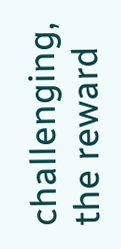challenging, the reward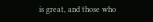is great, and those who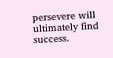persevere will ultimately find success.